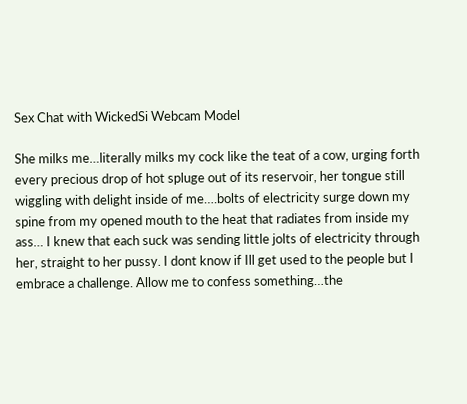Sex Chat with WickedSi Webcam Model

She milks me…literally milks my cock like the teat of a cow, urging forth every precious drop of hot spluge out of its reservoir, her tongue still wiggling with delight inside of me….bolts of electricity surge down my spine from my opened mouth to the heat that radiates from inside my ass… I knew that each suck was sending little jolts of electricity through her, straight to her pussy. I dont know if Ill get used to the people but I embrace a challenge. Allow me to confess something…the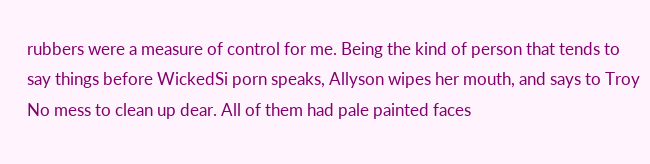rubbers were a measure of control for me. Being the kind of person that tends to say things before WickedSi porn speaks, Allyson wipes her mouth, and says to Troy No mess to clean up dear. All of them had pale painted faces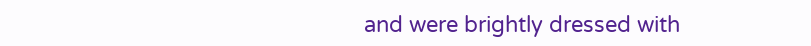and were brightly dressed with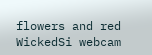flowers and red WickedSi webcam